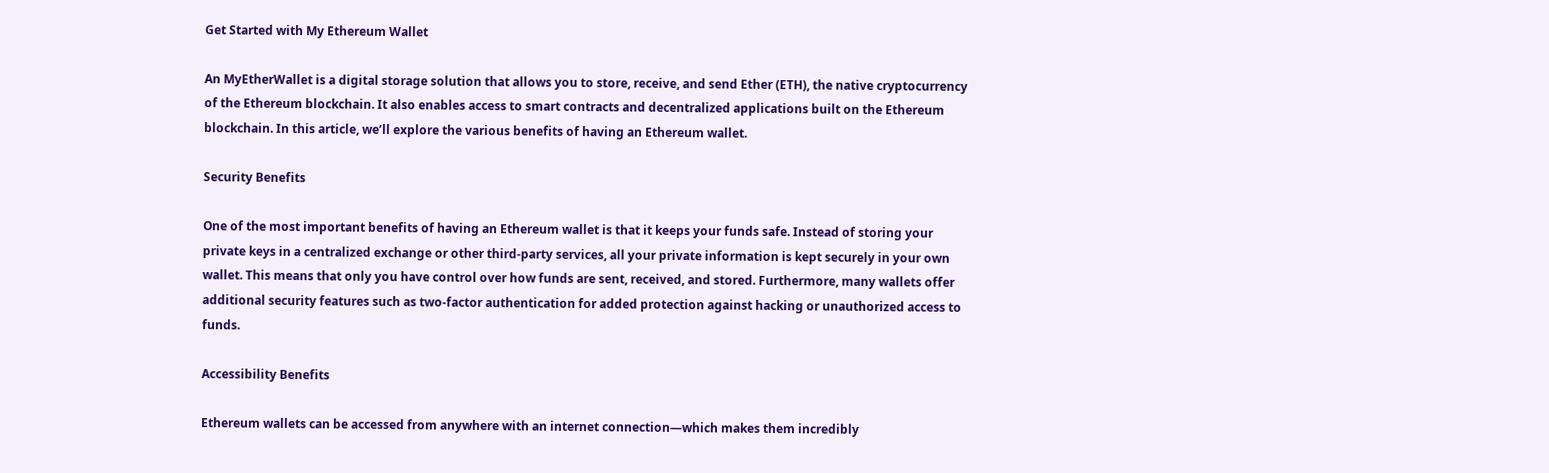Get Started with My Ethereum Wallet

An MyEtherWallet is a digital storage solution that allows you to store, receive, and send Ether (ETH), the native cryptocurrency of the Ethereum blockchain. It also enables access to smart contracts and decentralized applications built on the Ethereum blockchain. In this article, we’ll explore the various benefits of having an Ethereum wallet.

Security Benefits

One of the most important benefits of having an Ethereum wallet is that it keeps your funds safe. Instead of storing your private keys in a centralized exchange or other third-party services, all your private information is kept securely in your own wallet. This means that only you have control over how funds are sent, received, and stored. Furthermore, many wallets offer additional security features such as two-factor authentication for added protection against hacking or unauthorized access to funds.

Accessibility Benefits

Ethereum wallets can be accessed from anywhere with an internet connection—which makes them incredibly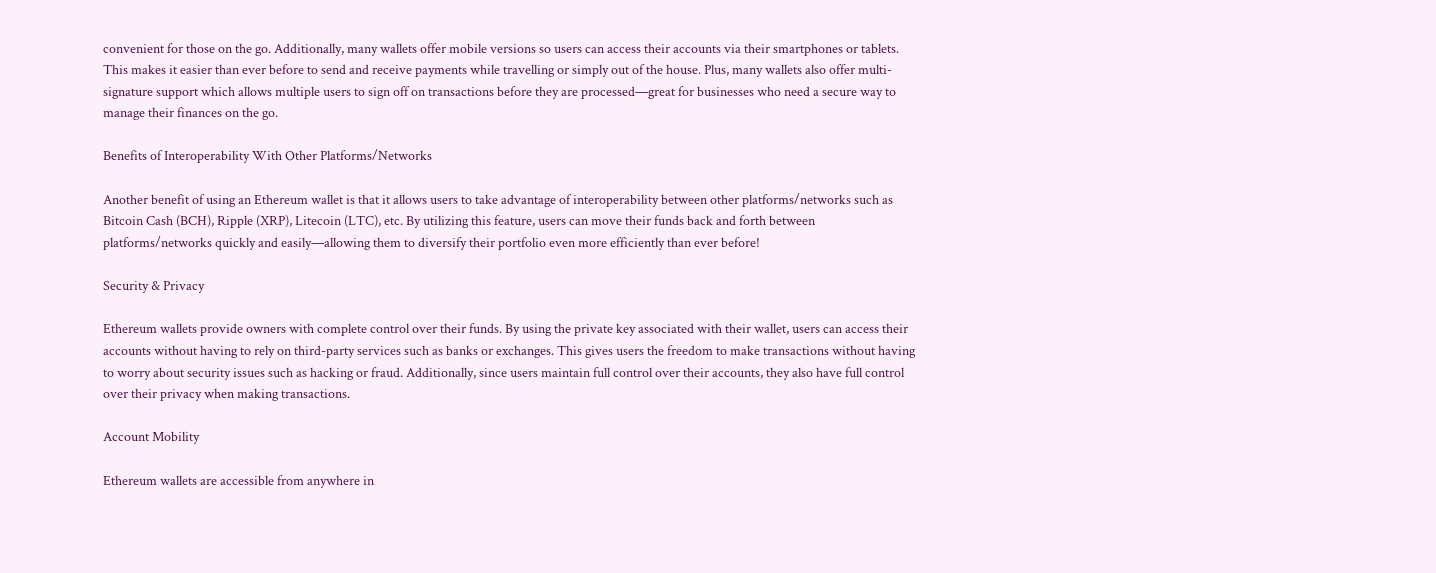convenient for those on the go. Additionally, many wallets offer mobile versions so users can access their accounts via their smartphones or tablets. This makes it easier than ever before to send and receive payments while travelling or simply out of the house. Plus, many wallets also offer multi-signature support which allows multiple users to sign off on transactions before they are processed—great for businesses who need a secure way to manage their finances on the go.

Benefits of Interoperability With Other Platforms/Networks

Another benefit of using an Ethereum wallet is that it allows users to take advantage of interoperability between other platforms/networks such as Bitcoin Cash (BCH), Ripple (XRP), Litecoin (LTC), etc. By utilizing this feature, users can move their funds back and forth between platforms/networks quickly and easily—allowing them to diversify their portfolio even more efficiently than ever before!

Security & Privacy

Ethereum wallets provide owners with complete control over their funds. By using the private key associated with their wallet, users can access their accounts without having to rely on third-party services such as banks or exchanges. This gives users the freedom to make transactions without having to worry about security issues such as hacking or fraud. Additionally, since users maintain full control over their accounts, they also have full control over their privacy when making transactions.

Account Mobility

Ethereum wallets are accessible from anywhere in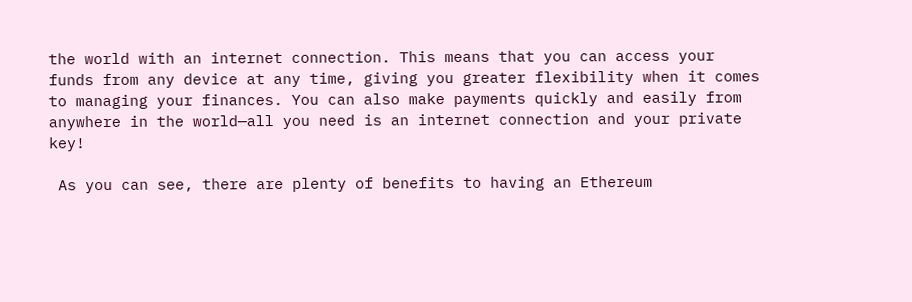the world with an internet connection. This means that you can access your funds from any device at any time, giving you greater flexibility when it comes to managing your finances. You can also make payments quickly and easily from anywhere in the world—all you need is an internet connection and your private key!

 As you can see, there are plenty of benefits to having an Ethereum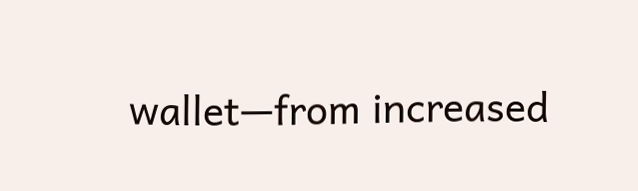wallet—from increased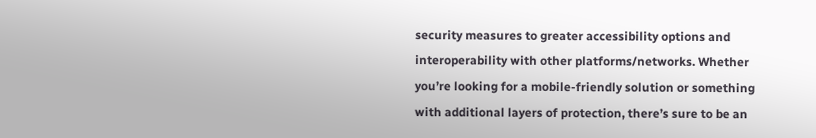security measures to greater accessibility options and interoperability with other platforms/networks. Whether you’re looking for a mobile-friendly solution or something with additional layers of protection, there’s sure to be an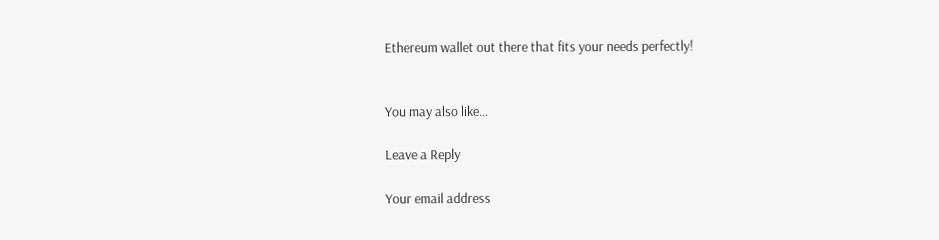Ethereum wallet out there that fits your needs perfectly!


You may also like...

Leave a Reply

Your email address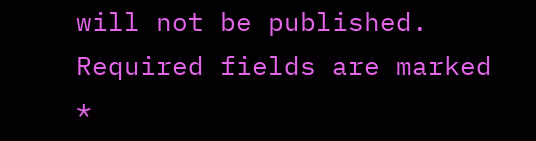will not be published. Required fields are marked *